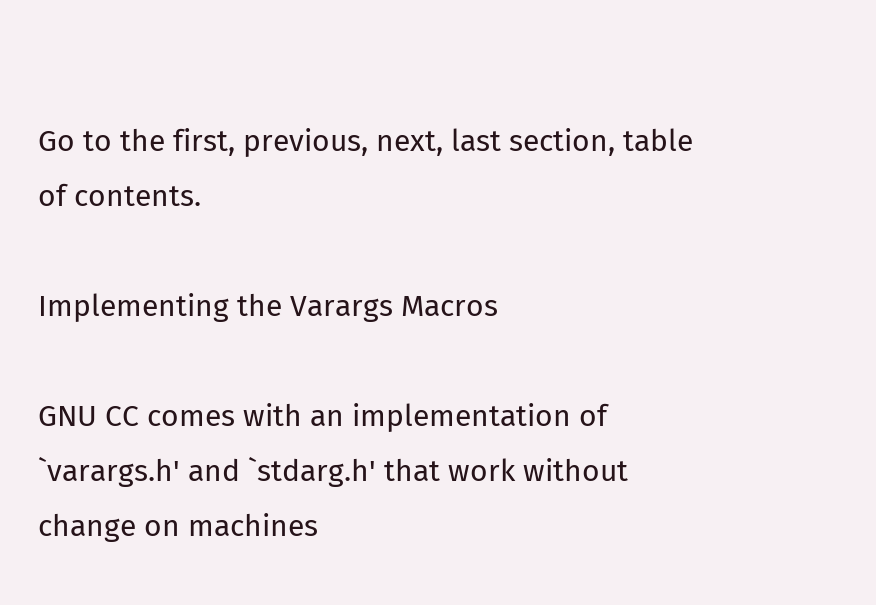Go to the first, previous, next, last section, table of contents.

Implementing the Varargs Macros

GNU CC comes with an implementation of `varargs.h' and `stdarg.h' that work without change on machines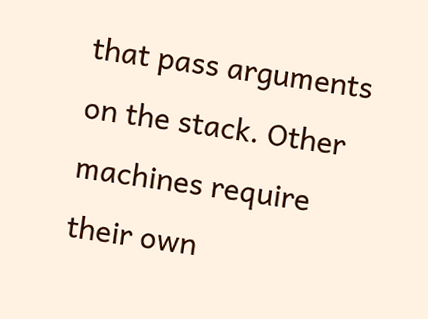that pass arguments on the stack. Other machines require their own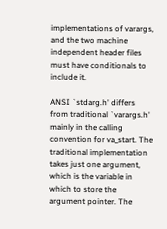implementations of varargs, and the two machine independent header files must have conditionals to include it.

ANSI `stdarg.h' differs from traditional `varargs.h' mainly in the calling convention for va_start. The traditional implementation takes just one argument, which is the variable in which to store the argument pointer. The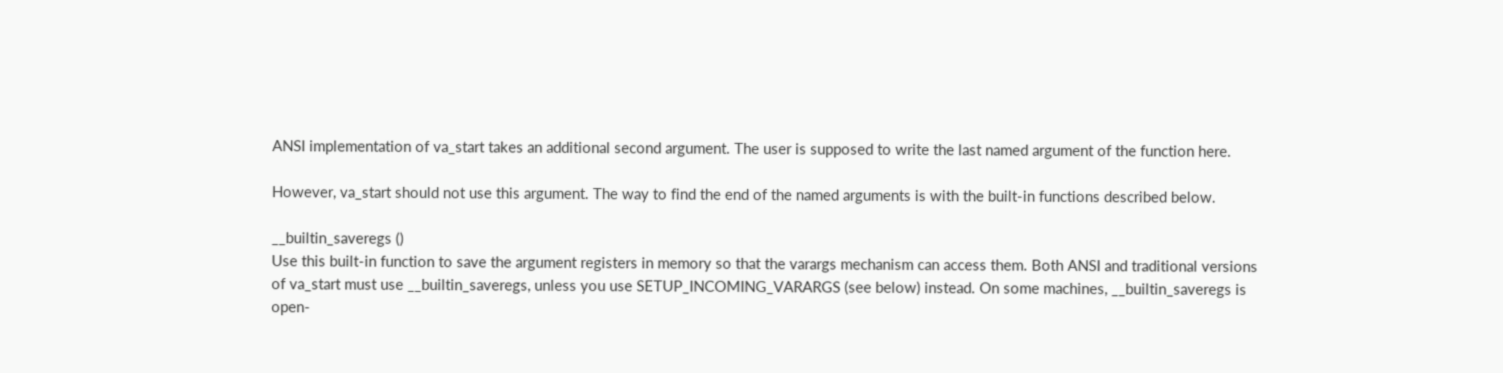ANSI implementation of va_start takes an additional second argument. The user is supposed to write the last named argument of the function here.

However, va_start should not use this argument. The way to find the end of the named arguments is with the built-in functions described below.

__builtin_saveregs ()
Use this built-in function to save the argument registers in memory so that the varargs mechanism can access them. Both ANSI and traditional versions of va_start must use __builtin_saveregs, unless you use SETUP_INCOMING_VARARGS (see below) instead. On some machines, __builtin_saveregs is open-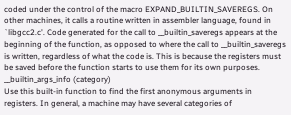coded under the control of the macro EXPAND_BUILTIN_SAVEREGS. On other machines, it calls a routine written in assembler language, found in `libgcc2.c'. Code generated for the call to __builtin_saveregs appears at the beginning of the function, as opposed to where the call to __builtin_saveregs is written, regardless of what the code is. This is because the registers must be saved before the function starts to use them for its own purposes.
__builtin_args_info (category)
Use this built-in function to find the first anonymous arguments in registers. In general, a machine may have several categories of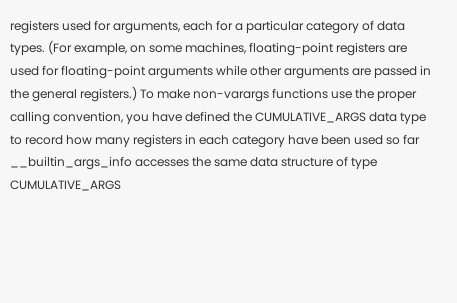registers used for arguments, each for a particular category of data types. (For example, on some machines, floating-point registers are used for floating-point arguments while other arguments are passed in the general registers.) To make non-varargs functions use the proper calling convention, you have defined the CUMULATIVE_ARGS data type to record how many registers in each category have been used so far __builtin_args_info accesses the same data structure of type CUMULATIVE_ARGS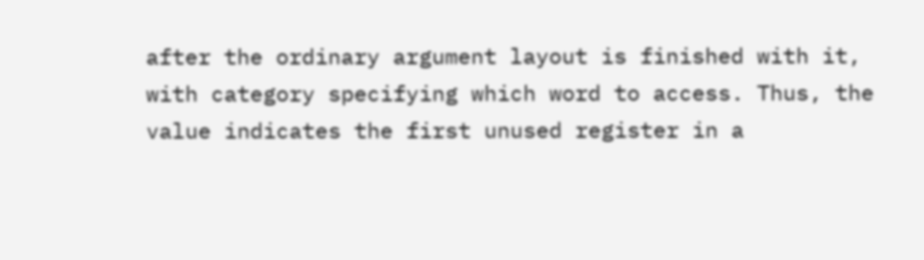after the ordinary argument layout is finished with it, with category specifying which word to access. Thus, the value indicates the first unused register in a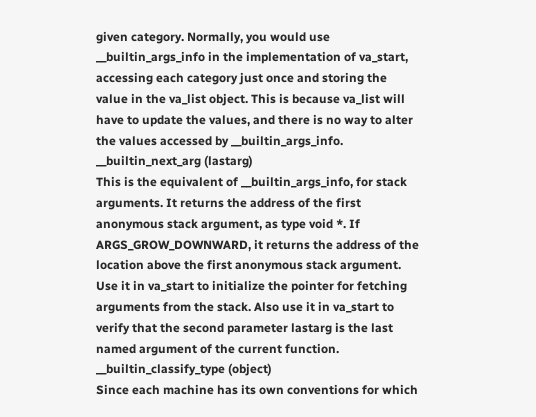given category. Normally, you would use __builtin_args_info in the implementation of va_start, accessing each category just once and storing the value in the va_list object. This is because va_list will have to update the values, and there is no way to alter the values accessed by __builtin_args_info.
__builtin_next_arg (lastarg)
This is the equivalent of __builtin_args_info, for stack arguments. It returns the address of the first anonymous stack argument, as type void *. If ARGS_GROW_DOWNWARD, it returns the address of the location above the first anonymous stack argument. Use it in va_start to initialize the pointer for fetching arguments from the stack. Also use it in va_start to verify that the second parameter lastarg is the last named argument of the current function.
__builtin_classify_type (object)
Since each machine has its own conventions for which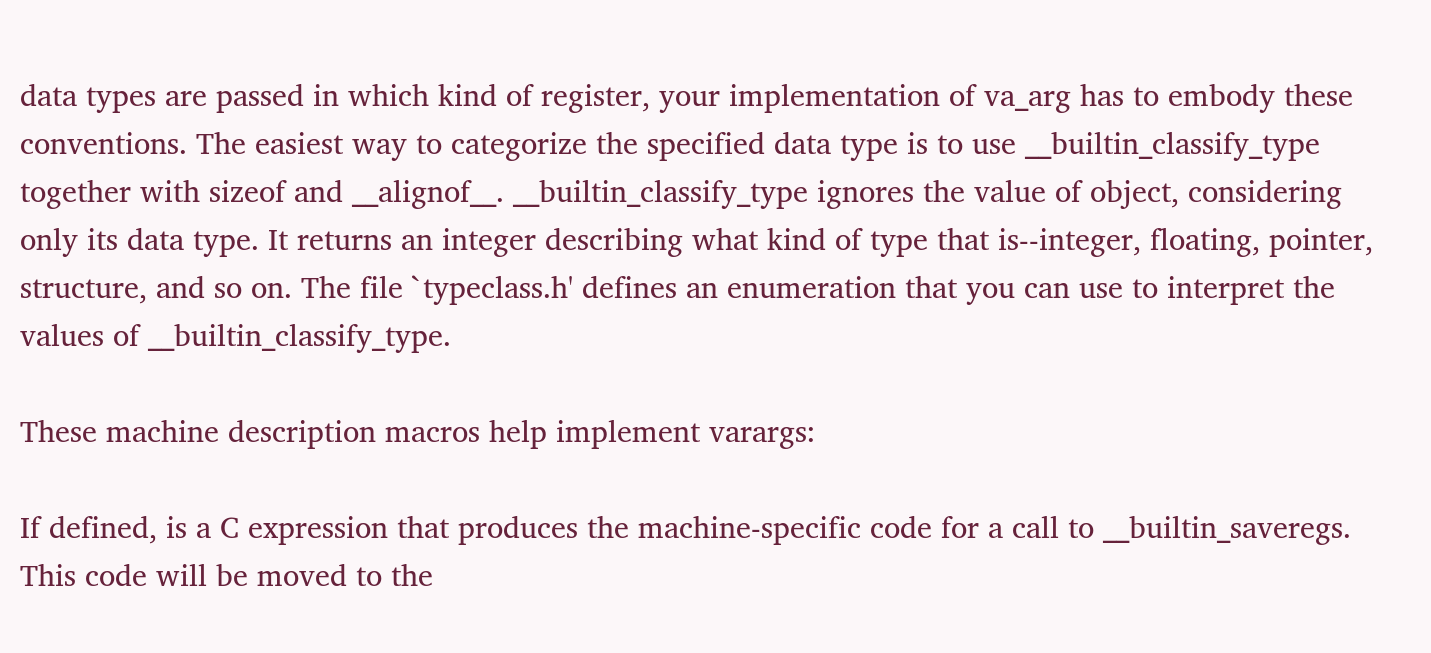data types are passed in which kind of register, your implementation of va_arg has to embody these conventions. The easiest way to categorize the specified data type is to use __builtin_classify_type together with sizeof and __alignof__. __builtin_classify_type ignores the value of object, considering only its data type. It returns an integer describing what kind of type that is--integer, floating, pointer, structure, and so on. The file `typeclass.h' defines an enumeration that you can use to interpret the values of __builtin_classify_type.

These machine description macros help implement varargs:

If defined, is a C expression that produces the machine-specific code for a call to __builtin_saveregs. This code will be moved to the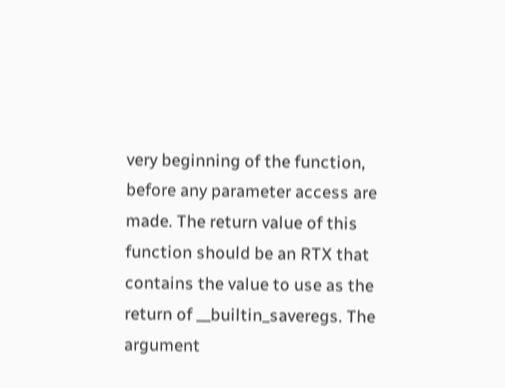very beginning of the function, before any parameter access are made. The return value of this function should be an RTX that contains the value to use as the return of __builtin_saveregs. The argument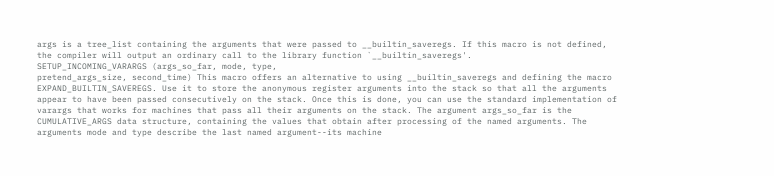args is a tree_list containing the arguments that were passed to __builtin_saveregs. If this macro is not defined, the compiler will output an ordinary call to the library function `__builtin_saveregs'.
SETUP_INCOMING_VARARGS (args_so_far, mode, type,
pretend_args_size, second_time) This macro offers an alternative to using __builtin_saveregs and defining the macro EXPAND_BUILTIN_SAVEREGS. Use it to store the anonymous register arguments into the stack so that all the arguments appear to have been passed consecutively on the stack. Once this is done, you can use the standard implementation of varargs that works for machines that pass all their arguments on the stack. The argument args_so_far is the CUMULATIVE_ARGS data structure, containing the values that obtain after processing of the named arguments. The arguments mode and type describe the last named argument--its machine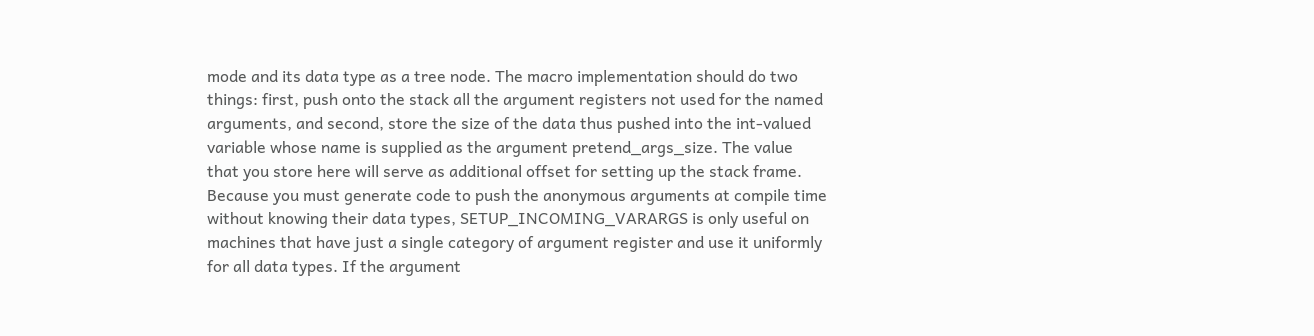mode and its data type as a tree node. The macro implementation should do two things: first, push onto the stack all the argument registers not used for the named arguments, and second, store the size of the data thus pushed into the int-valued variable whose name is supplied as the argument pretend_args_size. The value that you store here will serve as additional offset for setting up the stack frame. Because you must generate code to push the anonymous arguments at compile time without knowing their data types, SETUP_INCOMING_VARARGS is only useful on machines that have just a single category of argument register and use it uniformly for all data types. If the argument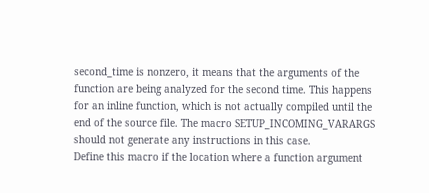second_time is nonzero, it means that the arguments of the function are being analyzed for the second time. This happens for an inline function, which is not actually compiled until the end of the source file. The macro SETUP_INCOMING_VARARGS should not generate any instructions in this case.
Define this macro if the location where a function argument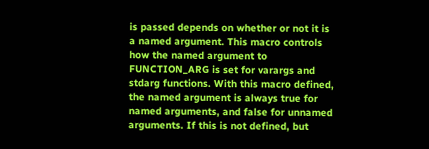is passed depends on whether or not it is a named argument. This macro controls how the named argument to FUNCTION_ARG is set for varargs and stdarg functions. With this macro defined, the named argument is always true for named arguments, and false for unnamed arguments. If this is not defined, but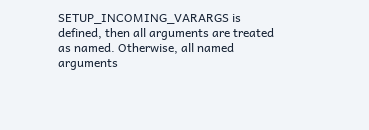SETUP_INCOMING_VARARGS is defined, then all arguments are treated as named. Otherwise, all named arguments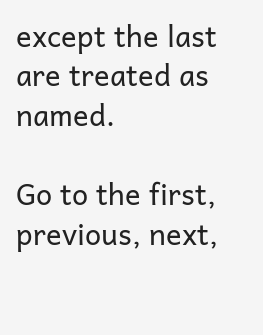except the last are treated as named.

Go to the first, previous, next,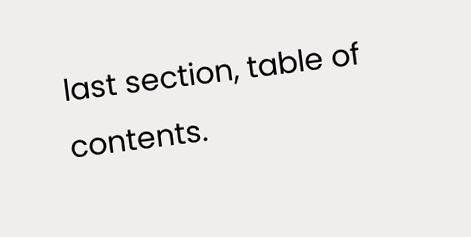last section, table of contents.